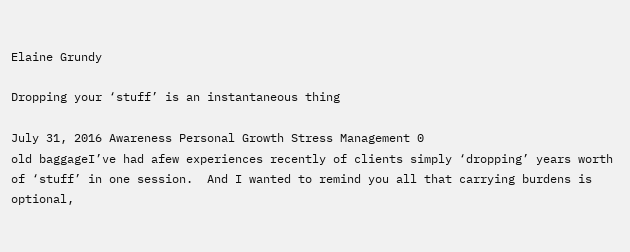Elaine Grundy

Dropping your ‘stuff’ is an instantaneous thing

July 31, 2016 Awareness Personal Growth Stress Management 0
old baggageI’ve had afew experiences recently of clients simply ‘dropping’ years worth of ‘stuff’ in one session.  And I wanted to remind you all that carrying burdens is optional,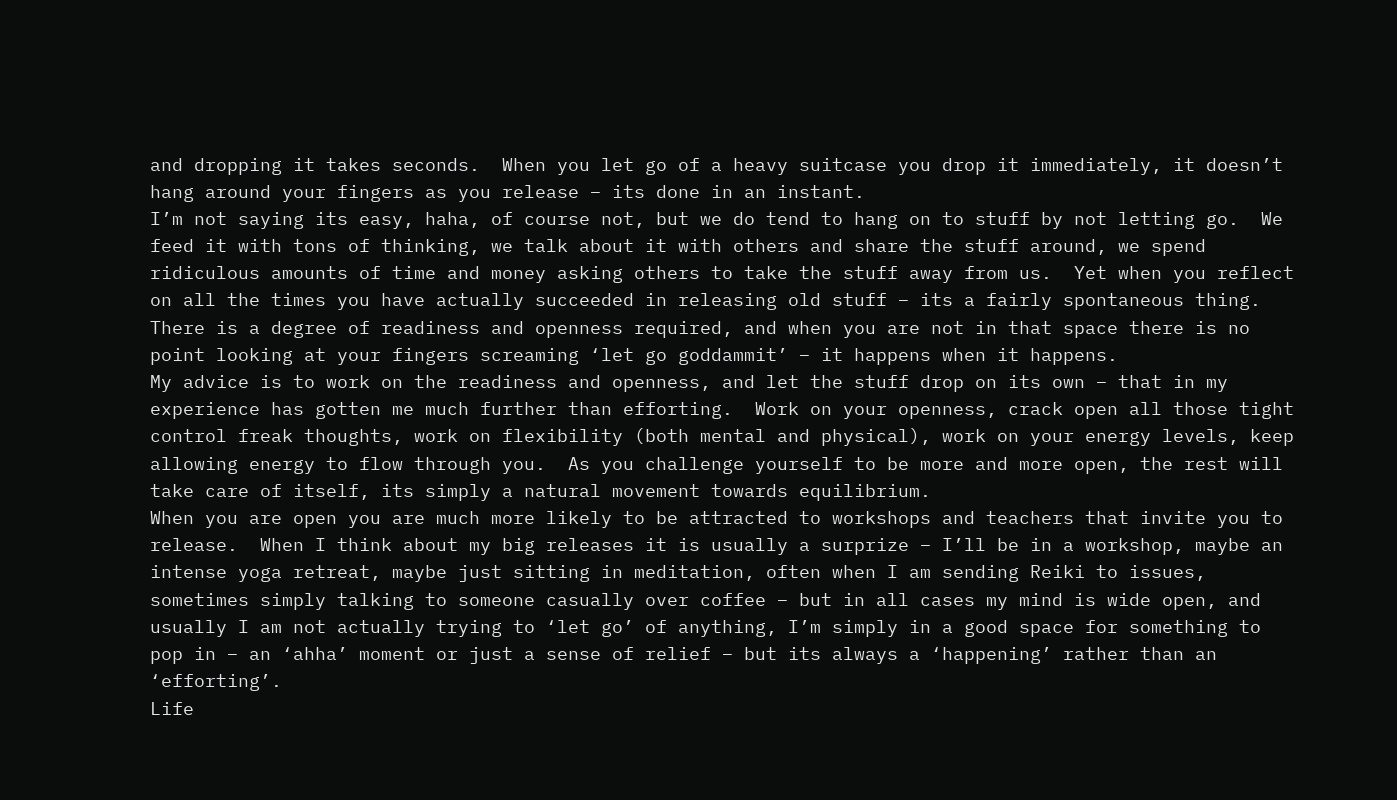and dropping it takes seconds.  When you let go of a heavy suitcase you drop it immediately, it doesn’t hang around your fingers as you release – its done in an instant.
I’m not saying its easy, haha, of course not, but we do tend to hang on to stuff by not letting go.  We feed it with tons of thinking, we talk about it with others and share the stuff around, we spend ridiculous amounts of time and money asking others to take the stuff away from us.  Yet when you reflect on all the times you have actually succeeded in releasing old stuff – its a fairly spontaneous thing.  There is a degree of readiness and openness required, and when you are not in that space there is no point looking at your fingers screaming ‘let go goddammit’ – it happens when it happens.
My advice is to work on the readiness and openness, and let the stuff drop on its own – that in my experience has gotten me much further than efforting.  Work on your openness, crack open all those tight control freak thoughts, work on flexibility (both mental and physical), work on your energy levels, keep allowing energy to flow through you.  As you challenge yourself to be more and more open, the rest will take care of itself, its simply a natural movement towards equilibrium.
When you are open you are much more likely to be attracted to workshops and teachers that invite you to release.  When I think about my big releases it is usually a surprize – I’ll be in a workshop, maybe an intense yoga retreat, maybe just sitting in meditation, often when I am sending Reiki to issues, sometimes simply talking to someone casually over coffee – but in all cases my mind is wide open, and usually I am not actually trying to ‘let go’ of anything, I’m simply in a good space for something to pop in – an ‘ahha’ moment or just a sense of relief – but its always a ‘happening’ rather than an ‘efforting’.
Life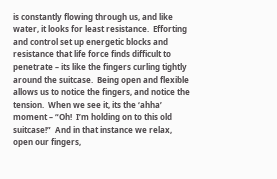is constantly flowing through us, and like water, it looks for least resistance.  Efforting and control set up energetic blocks and resistance that life force finds difficult to penetrate – its like the fingers curling tightly around the suitcase.  Being open and flexible allows us to notice the fingers, and notice the tension.  When we see it, its the ‘ahha’ moment – “Oh!  I’m holding on to this old suitcase!”  And in that instance we relax, open our fingers,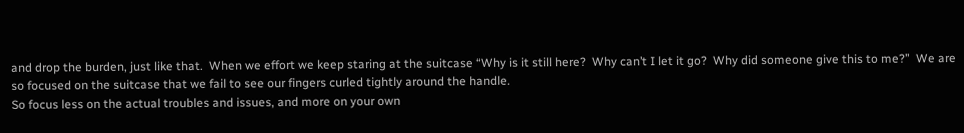and drop the burden, just like that.  When we effort we keep staring at the suitcase “Why is it still here?  Why can’t I let it go?  Why did someone give this to me?”  We are so focused on the suitcase that we fail to see our fingers curled tightly around the handle.
So focus less on the actual troubles and issues, and more on your own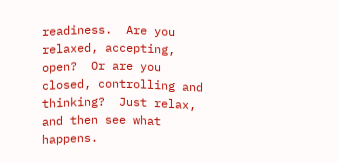readiness.  Are you relaxed, accepting, open?  Or are you closed, controlling and thinking?  Just relax, and then see what happens.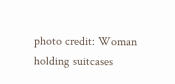photo credit: Woman holding suitcases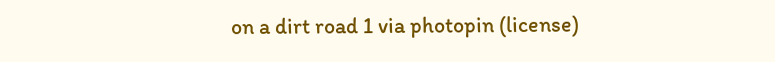on a dirt road 1 via photopin (license)